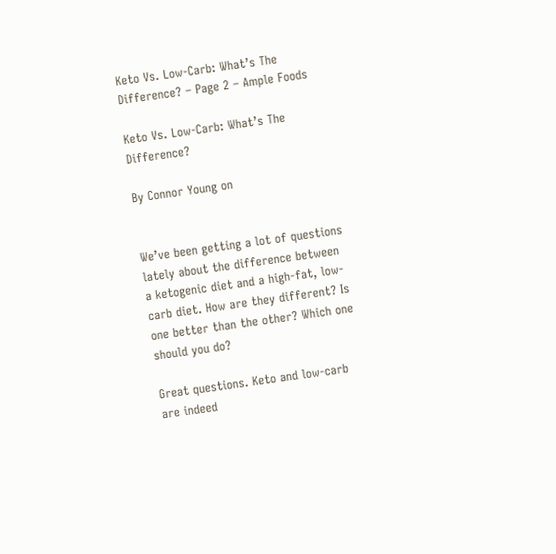Keto Vs. Low-Carb: What’s The Difference? – Page 2 – Ample Foods

Keto Vs. Low-Carb: What’s The Difference?

By Connor Young on


We’ve been getting a lot of questions lately about the difference between a ketogenic diet and a high-fat, low-carb diet. How are they different? Is one better than the other? Which one should you do?

Great questions. Keto and low-carb are indeed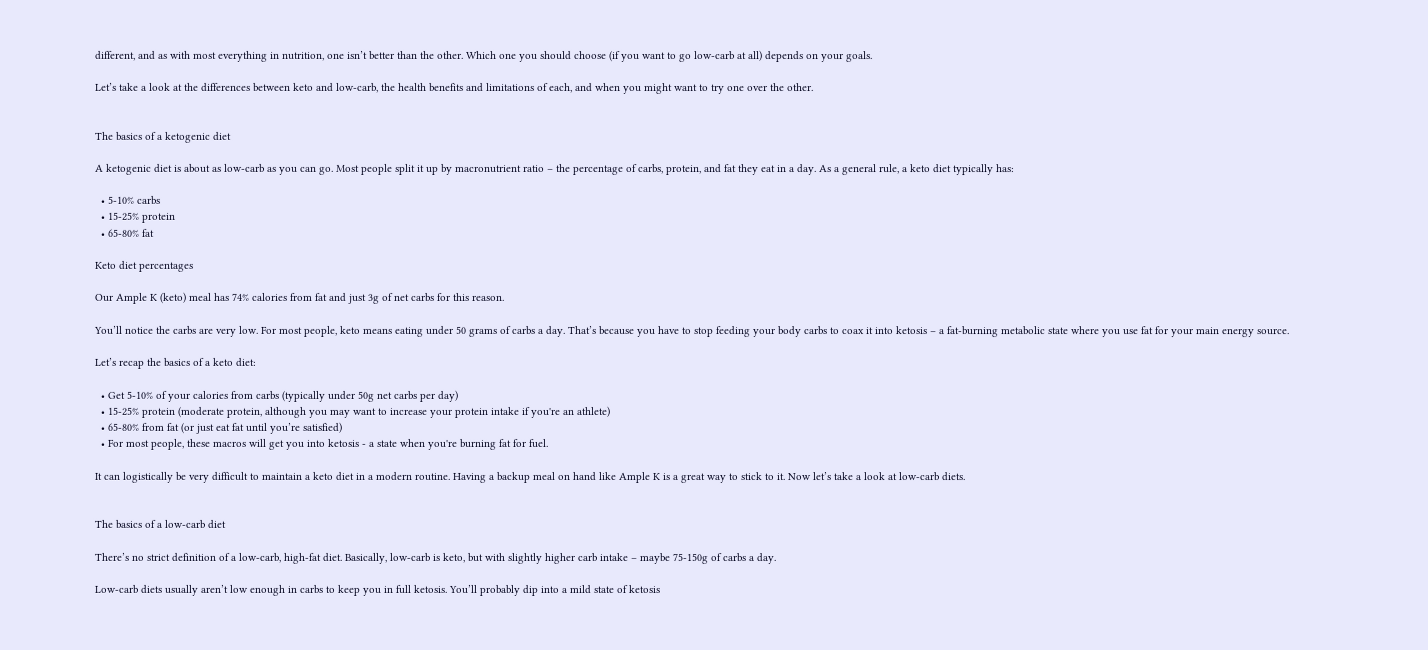different, and as with most everything in nutrition, one isn’t better than the other. Which one you should choose (if you want to go low-carb at all) depends on your goals.

Let’s take a look at the differences between keto and low-carb, the health benefits and limitations of each, and when you might want to try one over the other.


The basics of a ketogenic diet

A ketogenic diet is about as low-carb as you can go. Most people split it up by macronutrient ratio – the percentage of carbs, protein, and fat they eat in a day. As a general rule, a keto diet typically has:

  • 5-10% carbs
  • 15-25% protein
  • 65-80% fat

Keto diet percentages

Our Ample K (keto) meal has 74% calories from fat and just 3g of net carbs for this reason.

You’ll notice the carbs are very low. For most people, keto means eating under 50 grams of carbs a day. That’s because you have to stop feeding your body carbs to coax it into ketosis – a fat-burning metabolic state where you use fat for your main energy source.

Let’s recap the basics of a keto diet:

  • Get 5-10% of your calories from carbs (typically under 50g net carbs per day)
  • 15-25% protein (moderate protein, although you may want to increase your protein intake if you're an athlete)
  • 65-80% from fat (or just eat fat until you’re satisfied)
  • For most people, these macros will get you into ketosis - a state when you're burning fat for fuel.

It can logistically be very difficult to maintain a keto diet in a modern routine. Having a backup meal on hand like Ample K is a great way to stick to it. Now let’s take a look at low-carb diets.


The basics of a low-carb diet

There’s no strict definition of a low-carb, high-fat diet. Basically, low-carb is keto, but with slightly higher carb intake – maybe 75-150g of carbs a day.

Low-carb diets usually aren’t low enough in carbs to keep you in full ketosis. You’ll probably dip into a mild state of ketosis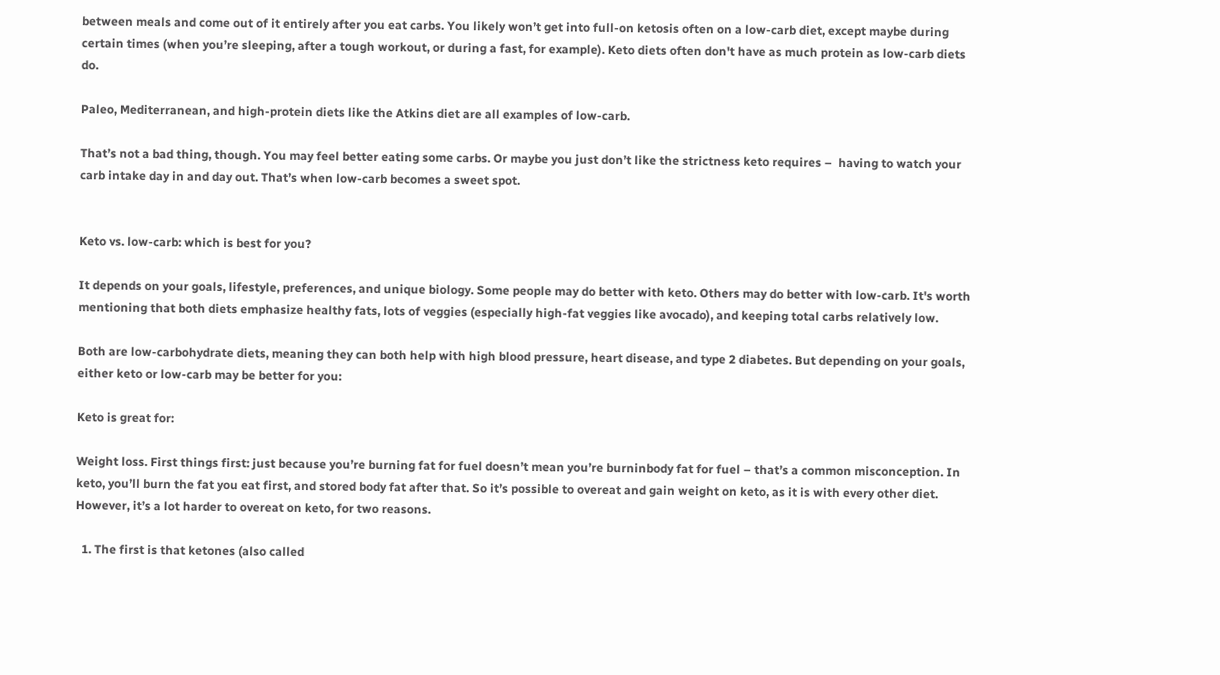between meals and come out of it entirely after you eat carbs. You likely won’t get into full-on ketosis often on a low-carb diet, except maybe during certain times (when you’re sleeping, after a tough workout, or during a fast, for example). Keto diets often don't have as much protein as low-carb diets do.

Paleo, Mediterranean, and high-protein diets like the Atkins diet are all examples of low-carb.

That’s not a bad thing, though. You may feel better eating some carbs. Or maybe you just don’t like the strictness keto requires –  having to watch your carb intake day in and day out. That’s when low-carb becomes a sweet spot.


Keto vs. low-carb: which is best for you?

It depends on your goals, lifestyle, preferences, and unique biology. Some people may do better with keto. Others may do better with low-carb. It's worth mentioning that both diets emphasize healthy fats, lots of veggies (especially high-fat veggies like avocado), and keeping total carbs relatively low.

Both are low-carbohydrate diets, meaning they can both help with high blood pressure, heart disease, and type 2 diabetes. But depending on your goals, either keto or low-carb may be better for you:

Keto is great for:

Weight loss. First things first: just because you’re burning fat for fuel doesn’t mean you’re burninbody fat for fuel – that’s a common misconception. In keto, you’ll burn the fat you eat first, and stored body fat after that. So it’s possible to overeat and gain weight on keto, as it is with every other diet. However, it’s a lot harder to overeat on keto, for two reasons.

  1. The first is that ketones (also called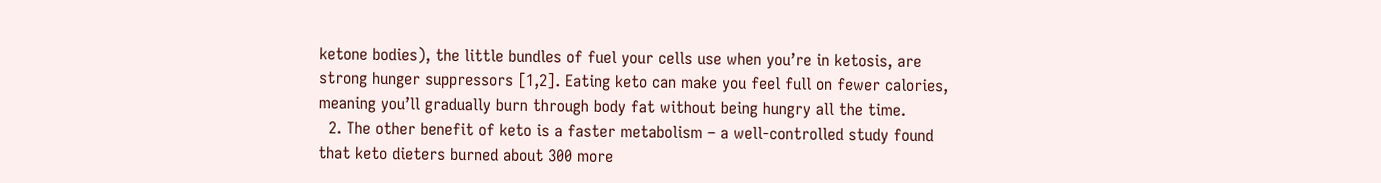ketone bodies), the little bundles of fuel your cells use when you’re in ketosis, are strong hunger suppressors [1,2]. Eating keto can make you feel full on fewer calories, meaning you’ll gradually burn through body fat without being hungry all the time.
  2. The other benefit of keto is a faster metabolism – a well-controlled study found that keto dieters burned about 300 more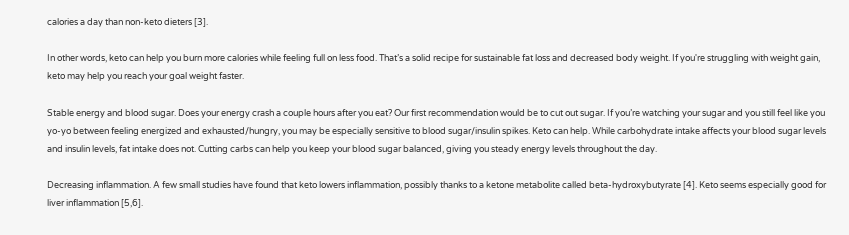calories a day than non-keto dieters [3].

In other words, keto can help you burn more calories while feeling full on less food. That’s a solid recipe for sustainable fat loss and decreased body weight. If you're struggling with weight gain, keto may help you reach your goal weight faster.

Stable energy and blood sugar. Does your energy crash a couple hours after you eat? Our first recommendation would be to cut out sugar. If you’re watching your sugar and you still feel like you yo-yo between feeling energized and exhausted/hungry, you may be especially sensitive to blood sugar/insulin spikes. Keto can help. While carbohydrate intake affects your blood sugar levels and insulin levels, fat intake does not. Cutting carbs can help you keep your blood sugar balanced, giving you steady energy levels throughout the day.

Decreasing inflammation. A few small studies have found that keto lowers inflammation, possibly thanks to a ketone metabolite called beta-hydroxybutyrate [4]. Keto seems especially good for liver inflammation [5,6].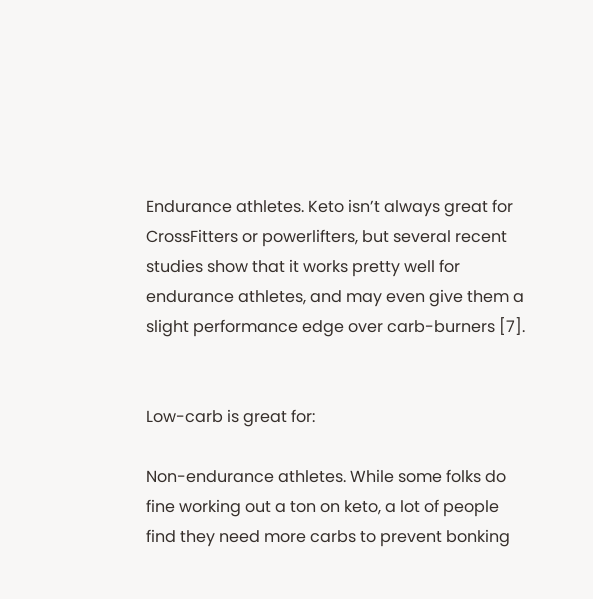Endurance athletes. Keto isn’t always great for CrossFitters or powerlifters, but several recent studies show that it works pretty well for endurance athletes, and may even give them a slight performance edge over carb-burners [7].


Low-carb is great for:

Non-endurance athletes. While some folks do fine working out a ton on keto, a lot of people find they need more carbs to prevent bonking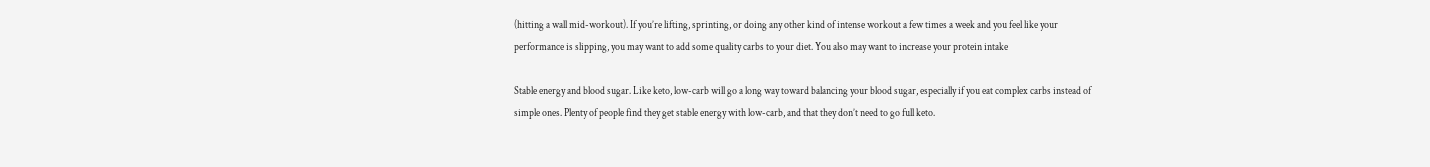(hitting a wall mid-workout). If you’re lifting, sprinting, or doing any other kind of intense workout a few times a week and you feel like your performance is slipping, you may want to add some quality carbs to your diet. You also may want to increase your protein intake

Stable energy and blood sugar. Like keto, low-carb will go a long way toward balancing your blood sugar, especially if you eat complex carbs instead of simple ones. Plenty of people find they get stable energy with low-carb, and that they don’t need to go full keto.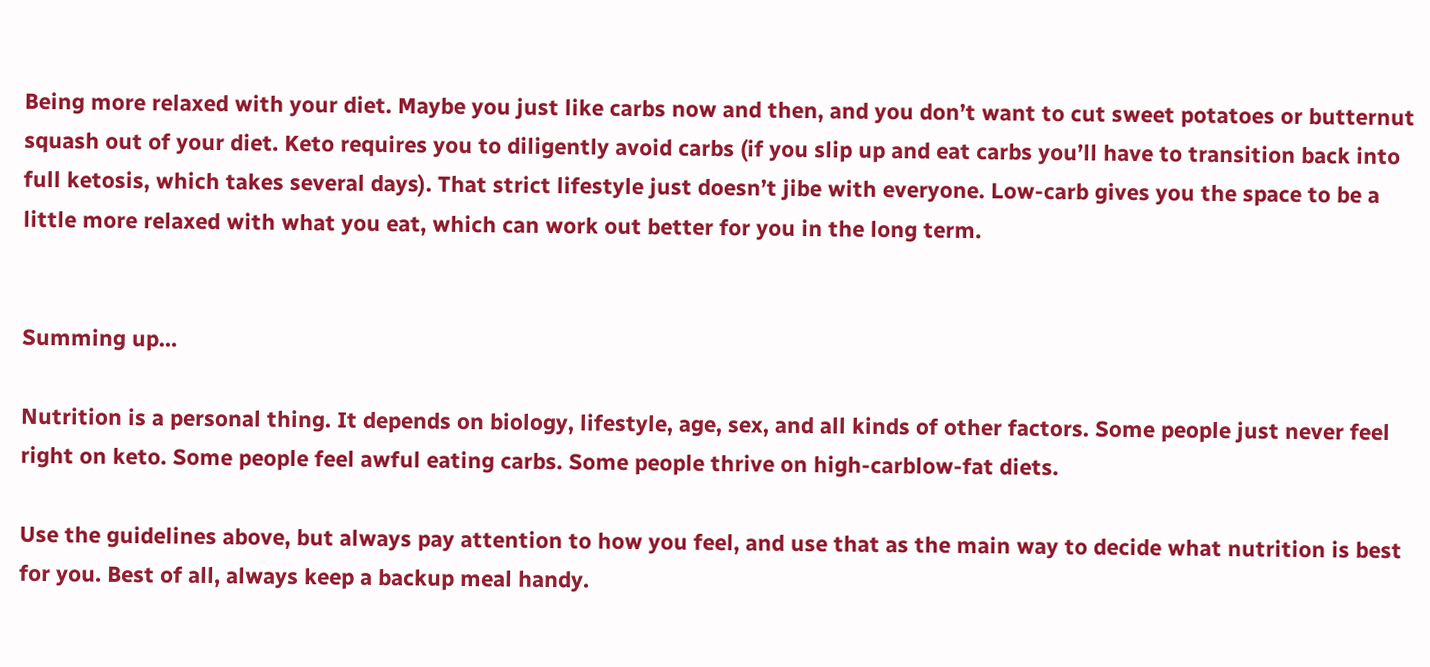Being more relaxed with your diet. Maybe you just like carbs now and then, and you don’t want to cut sweet potatoes or butternut squash out of your diet. Keto requires you to diligently avoid carbs (if you slip up and eat carbs you’ll have to transition back into full ketosis, which takes several days). That strict lifestyle just doesn’t jibe with everyone. Low-carb gives you the space to be a little more relaxed with what you eat, which can work out better for you in the long term.


Summing up…

Nutrition is a personal thing. It depends on biology, lifestyle, age, sex, and all kinds of other factors. Some people just never feel right on keto. Some people feel awful eating carbs. Some people thrive on high-carblow-fat diets.

Use the guidelines above, but always pay attention to how you feel, and use that as the main way to decide what nutrition is best for you. Best of all, always keep a backup meal handy.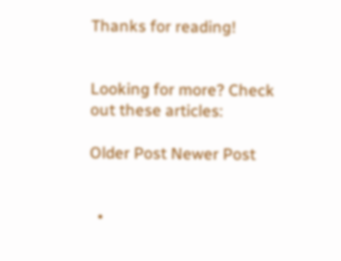Thanks for reading!


Looking for more? Check out these articles:

Older Post Newer Post


  •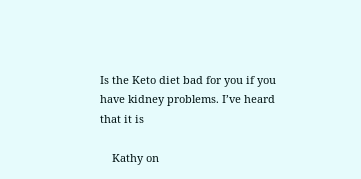Is the Keto diet bad for you if you have kidney problems. I’ve heard that it is

    Kathy on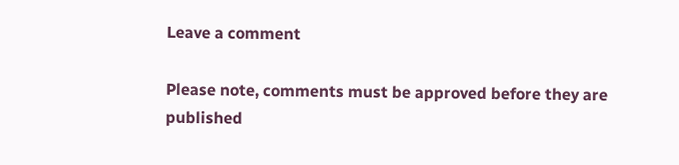Leave a comment

Please note, comments must be approved before they are published